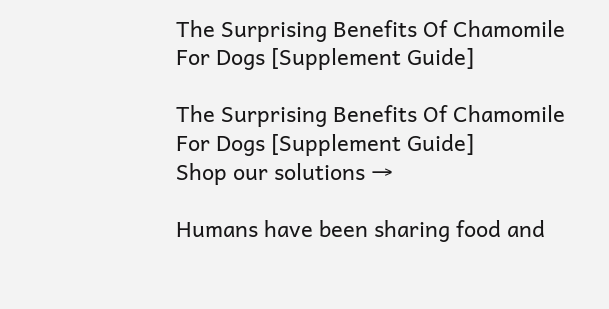The Surprising Benefits Of Chamomile For Dogs [Supplement Guide]

The Surprising Benefits Of Chamomile For Dogs [Supplement Guide]
Shop our solutions →

Humans have been sharing food and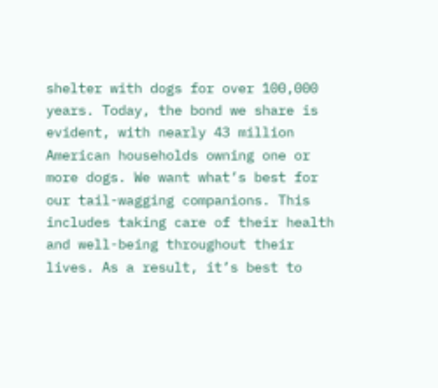shelter with dogs for over 100,000 years. Today, the bond we share is evident, with nearly 43 million American households owning one or more dogs. We want what’s best for our tail-wagging companions. This includes taking care of their health and well-being throughout their lives. As a result, it’s best to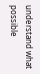understand what possible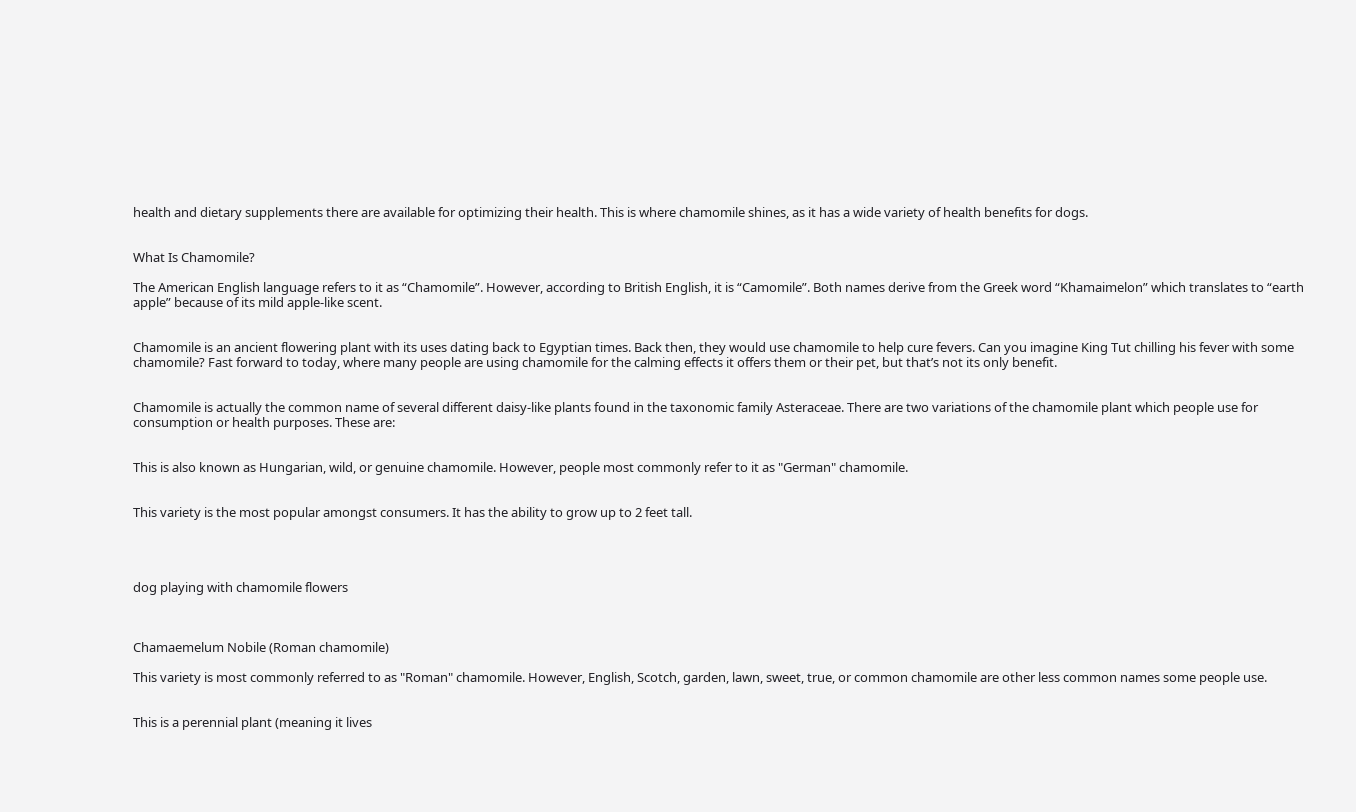health and dietary supplements there are available for optimizing their health. This is where chamomile shines, as it has a wide variety of health benefits for dogs.


What Is Chamomile?

The American English language refers to it as “Chamomile”. However, according to British English, it is “Camomile”. Both names derive from the Greek word “Khamaimelon” which translates to “earth apple” because of its mild apple-like scent.


Chamomile is an ancient flowering plant with its uses dating back to Egyptian times. Back then, they would use chamomile to help cure fevers. Can you imagine King Tut chilling his fever with some chamomile? Fast forward to today, where many people are using chamomile for the calming effects it offers them or their pet, but that’s not its only benefit.


Chamomile is actually the common name of several different daisy-like plants found in the taxonomic family Asteraceae. There are two variations of the chamomile plant which people use for consumption or health purposes. These are:


This is also known as Hungarian, wild, or genuine chamomile. However, people most commonly refer to it as "German" chamomile.


This variety is the most popular amongst consumers. It has the ability to grow up to 2 feet tall.




dog playing with chamomile flowers



Chamaemelum Nobile (Roman chamomile)

This variety is most commonly referred to as "Roman" chamomile. However, English, Scotch, garden, lawn, sweet, true, or common chamomile are other less common names some people use.


This is a perennial plant (meaning it lives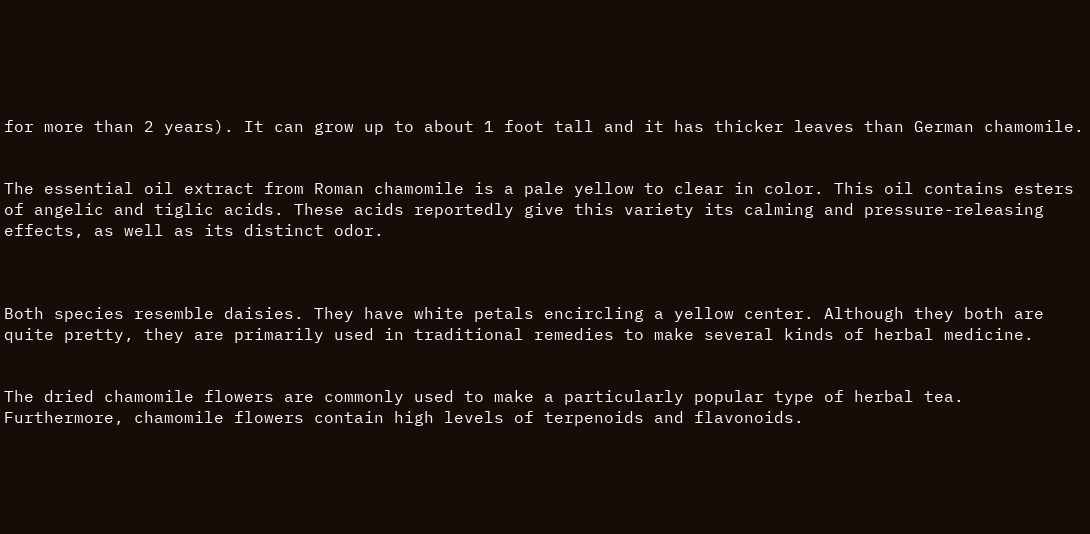for more than 2 years). It can grow up to about 1 foot tall and it has thicker leaves than German chamomile.


The essential oil extract from Roman chamomile is a pale yellow to clear in color. This oil contains esters of angelic and tiglic acids. These acids reportedly give this variety its calming and pressure-releasing effects, as well as its distinct odor.



Both species resemble daisies. They have white petals encircling a yellow center. Although they both are quite pretty, they are primarily used in traditional remedies to make several kinds of herbal medicine.


The dried chamomile flowers are commonly used to make a particularly popular type of herbal tea. Furthermore, chamomile flowers contain high levels of terpenoids and flavonoids.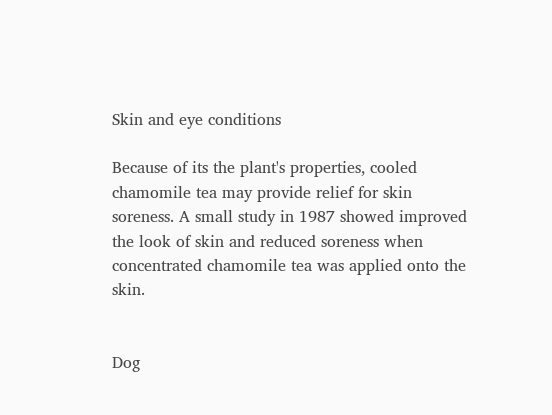Skin and eye conditions

Because of its the plant's properties, cooled chamomile tea may provide relief for skin soreness. A small study in 1987 showed improved the look of skin and reduced soreness when concentrated chamomile tea was applied onto the skin.


Dog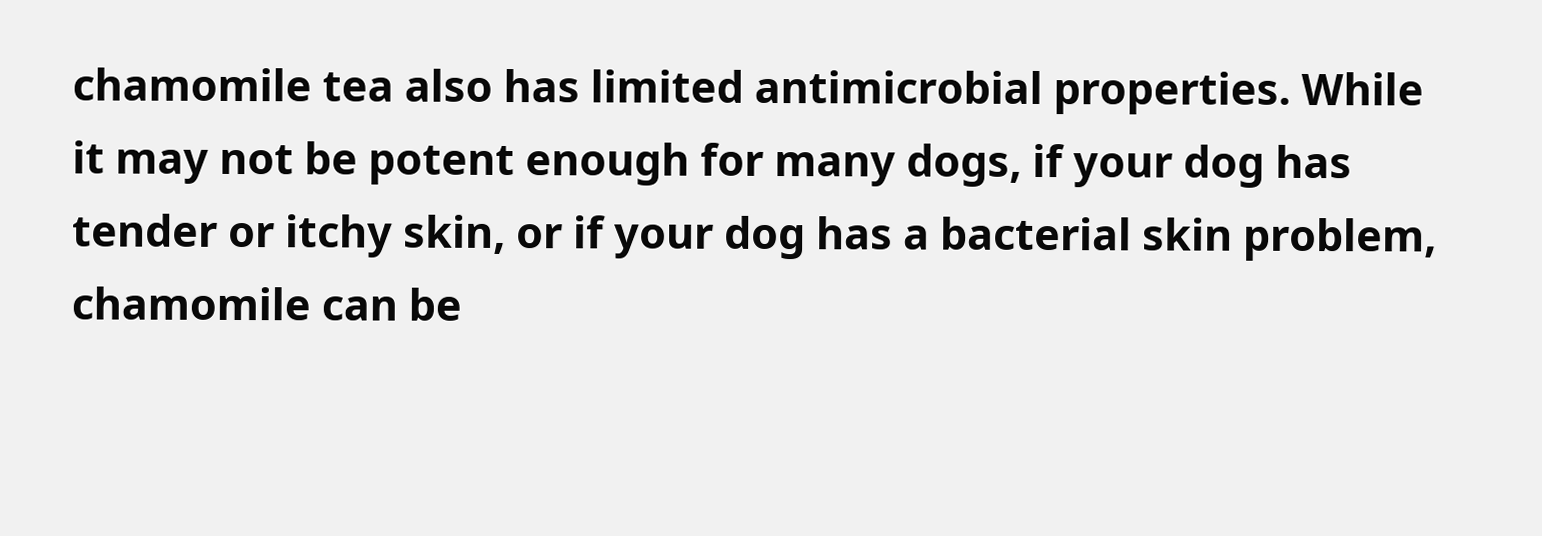chamomile tea also has limited antimicrobial properties. While it may not be potent enough for many dogs, if your dog has tender or itchy skin, or if your dog has a bacterial skin problem, chamomile can be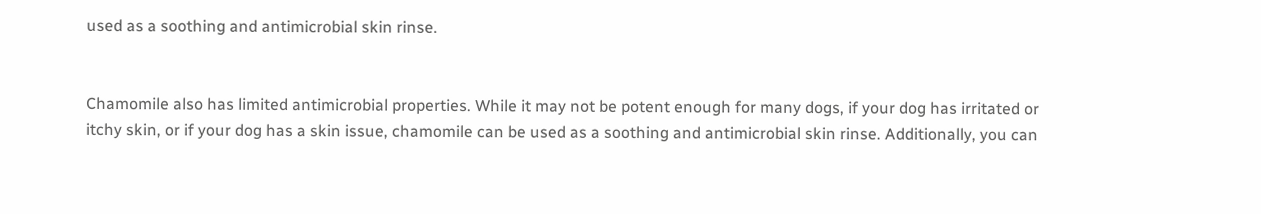used as a soothing and antimicrobial skin rinse.


Chamomile also has limited antimicrobial properties. While it may not be potent enough for many dogs, if your dog has irritated or itchy skin, or if your dog has a skin issue, chamomile can be used as a soothing and antimicrobial skin rinse. Additionally, you can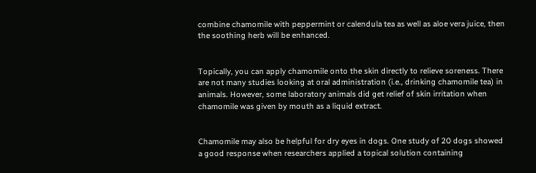combine chamomile with peppermint or calendula tea as well as aloe vera juice, then the soothing herb will be enhanced.


Topically, you can apply chamomile onto the skin directly to relieve soreness. There are not many studies looking at oral administration (i.e., drinking chamomile tea) in animals. However, some laboratory animals did get relief of skin irritation when chamomile was given by mouth as a liquid extract.


Chamomile may also be helpful for dry eyes in dogs. One study of 20 dogs showed a good response when researchers applied a topical solution containing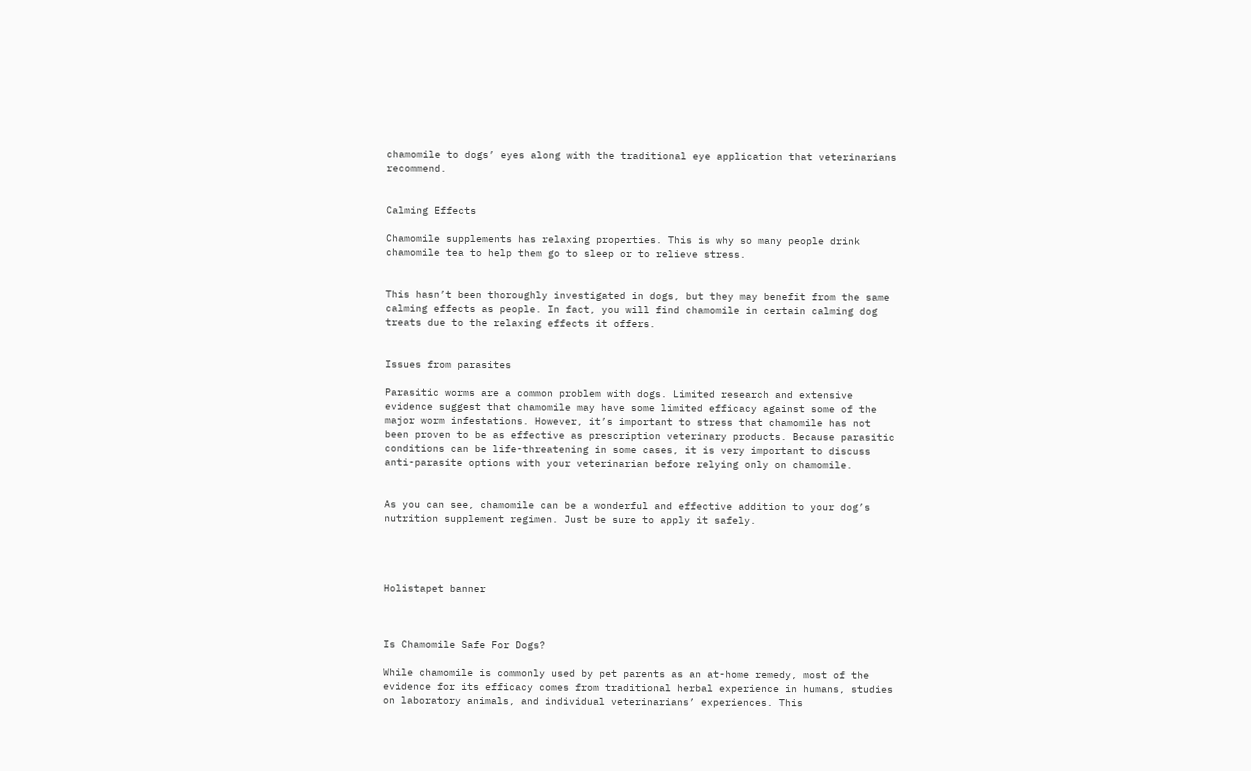chamomile to dogs’ eyes along with the traditional eye application that veterinarians recommend.


Calming Effects

Chamomile supplements has relaxing properties. This is why so many people drink chamomile tea to help them go to sleep or to relieve stress.


This hasn’t been thoroughly investigated in dogs, but they may benefit from the same calming effects as people. In fact, you will find chamomile in certain calming dog treats due to the relaxing effects it offers.


Issues from parasites

Parasitic worms are a common problem with dogs. Limited research and extensive evidence suggest that chamomile may have some limited efficacy against some of the major worm infestations. However, it’s important to stress that chamomile has not been proven to be as effective as prescription veterinary products. Because parasitic conditions can be life-threatening in some cases, it is very important to discuss anti-parasite options with your veterinarian before relying only on chamomile.


As you can see, chamomile can be a wonderful and effective addition to your dog’s nutrition supplement regimen. Just be sure to apply it safely.




Holistapet banner



Is Chamomile Safe For Dogs?

While chamomile is commonly used by pet parents as an at-home remedy, most of the evidence for its efficacy comes from traditional herbal experience in humans, studies on laboratory animals, and individual veterinarians’ experiences. This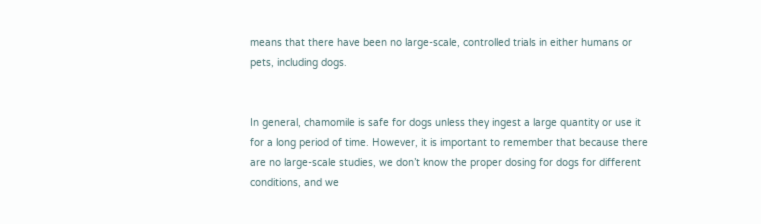means that there have been no large-scale, controlled trials in either humans or pets, including dogs.


In general, chamomile is safe for dogs unless they ingest a large quantity or use it for a long period of time. However, it is important to remember that because there are no large-scale studies, we don’t know the proper dosing for dogs for different conditions, and we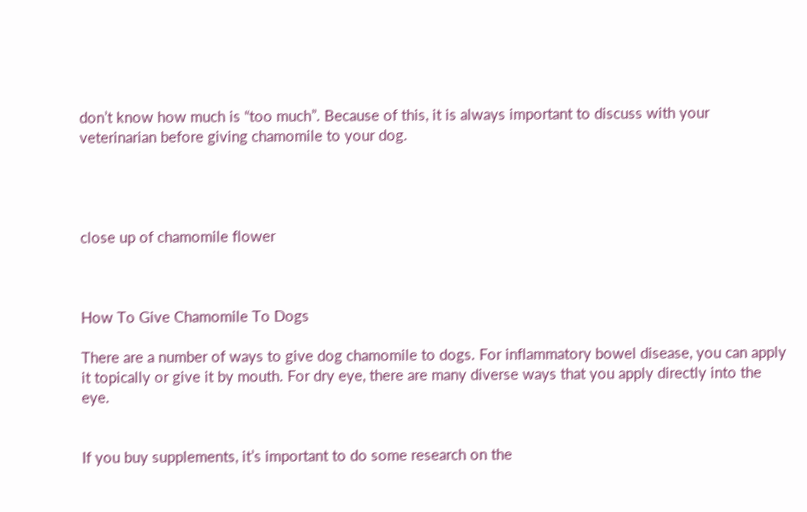don’t know how much is “too much”. Because of this, it is always important to discuss with your veterinarian before giving chamomile to your dog.




close up of chamomile flower



How To Give Chamomile To Dogs

There are a number of ways to give dog chamomile to dogs. For inflammatory bowel disease, you can apply it topically or give it by mouth. For dry eye, there are many diverse ways that you apply directly into the eye.


If you buy supplements, it’s important to do some research on the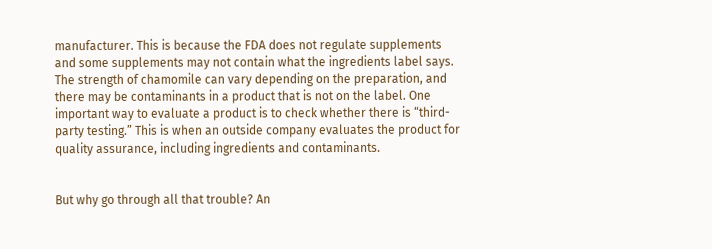manufacturer. This is because the FDA does not regulate supplements and some supplements may not contain what the ingredients label says. The strength of chamomile can vary depending on the preparation, and there may be contaminants in a product that is not on the label. One important way to evaluate a product is to check whether there is “third-party testing.” This is when an outside company evaluates the product for quality assurance, including ingredients and contaminants.


But why go through all that trouble? An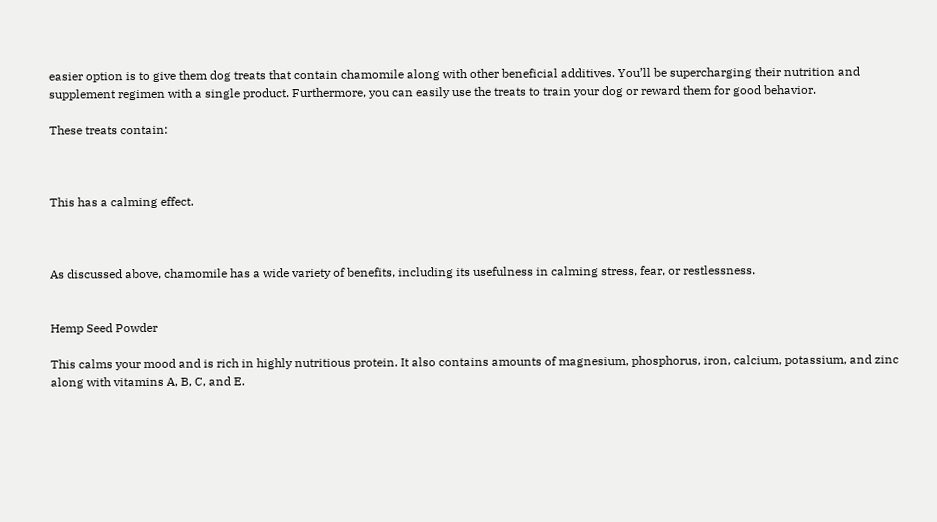easier option is to give them dog treats that contain chamomile along with other beneficial additives. You’ll be supercharging their nutrition and supplement regimen with a single product. Furthermore, you can easily use the treats to train your dog or reward them for good behavior.

These treats contain:



This has a calming effect.



As discussed above, chamomile has a wide variety of benefits, including its usefulness in calming stress, fear, or restlessness.


Hemp Seed Powder

This calms your mood and is rich in highly nutritious protein. It also contains amounts of magnesium, phosphorus, iron, calcium, potassium, and zinc along with vitamins A, B, C, and E.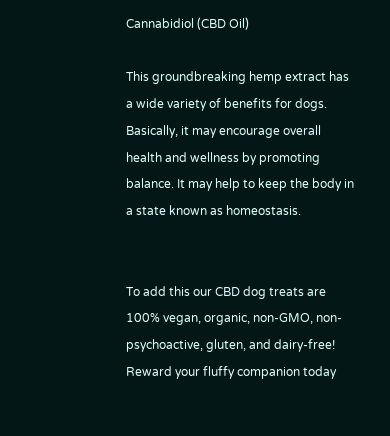Cannabidiol (CBD Oil)

This groundbreaking hemp extract has a wide variety of benefits for dogs. Basically, it may encourage overall health and wellness by promoting balance. It may help to keep the body in a state known as homeostasis.


To add this our CBD dog treats are 100% vegan, organic, non-GMO, non-psychoactive, gluten, and dairy-free! Reward your fluffy companion today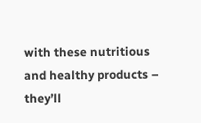with these nutritious and healthy products – they’ll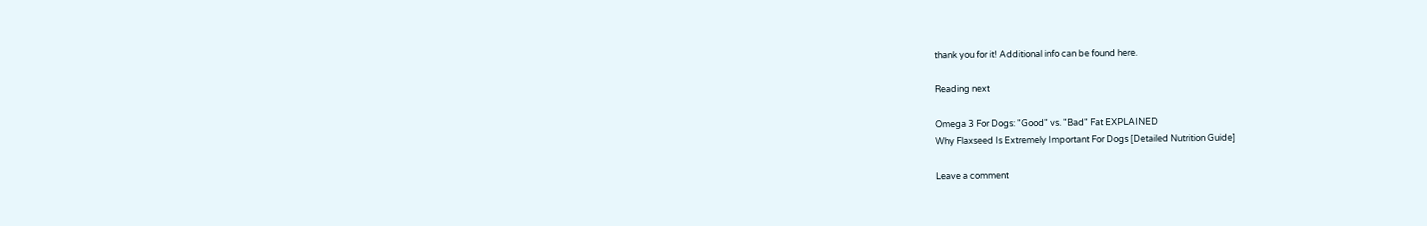thank you for it! Additional info can be found here.

Reading next

Omega 3 For Dogs: "Good" vs. "Bad" Fat EXPLAINED
Why Flaxseed Is Extremely Important For Dogs [Detailed Nutrition Guide]

Leave a comment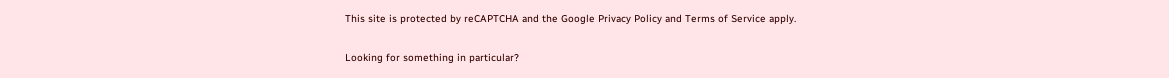This site is protected by reCAPTCHA and the Google Privacy Policy and Terms of Service apply.

Looking for something in particular?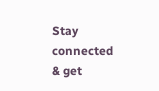Stay connected & get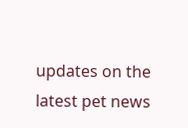updates on the latest pet news